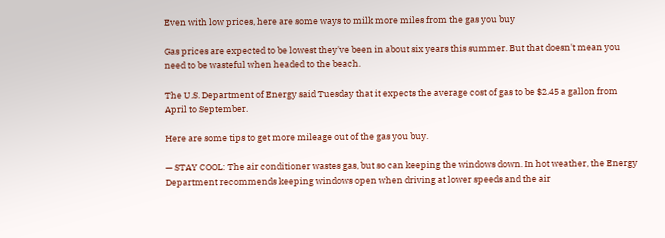Even with low prices, here are some ways to milk more miles from the gas you buy

Gas prices are expected to be lowest they've been in about six years this summer. But that doesn't mean you need to be wasteful when headed to the beach.

The U.S. Department of Energy said Tuesday that it expects the average cost of gas to be $2.45 a gallon from April to September.

Here are some tips to get more mileage out of the gas you buy.

— STAY COOL: The air conditioner wastes gas, but so can keeping the windows down. In hot weather, the Energy Department recommends keeping windows open when driving at lower speeds and the air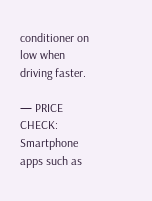conditioner on low when driving faster.

— PRICE CHECK: Smartphone apps such as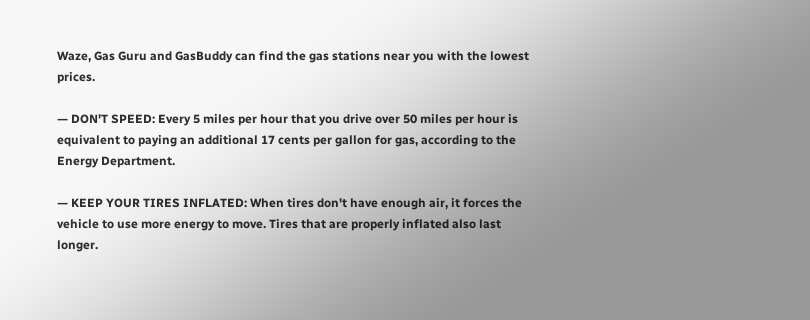Waze, Gas Guru and GasBuddy can find the gas stations near you with the lowest prices.

— DON'T SPEED: Every 5 miles per hour that you drive over 50 miles per hour is equivalent to paying an additional 17 cents per gallon for gas, according to the Energy Department.

— KEEP YOUR TIRES INFLATED: When tires don't have enough air, it forces the vehicle to use more energy to move. Tires that are properly inflated also last longer.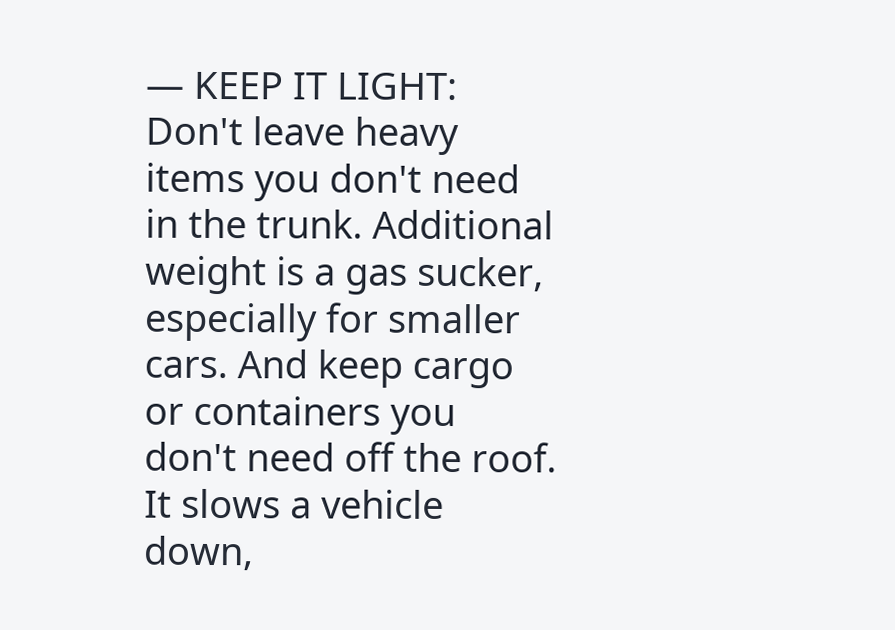— KEEP IT LIGHT: Don't leave heavy items you don't need in the trunk. Additional weight is a gas sucker, especially for smaller cars. And keep cargo or containers you don't need off the roof. It slows a vehicle down,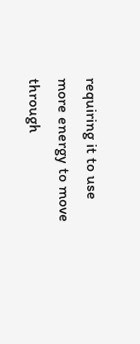requiring it to use more energy to move through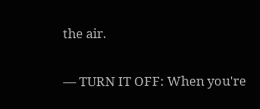the air.

— TURN IT OFF: When you're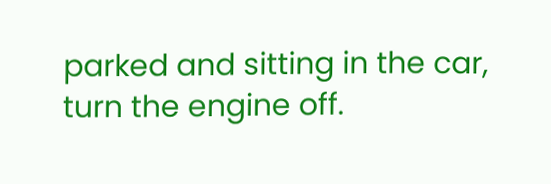parked and sitting in the car, turn the engine off.